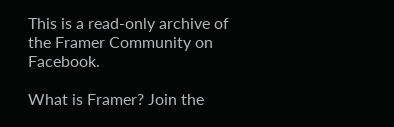This is a read-only archive of the Framer Community on Facebook.

What is Framer? Join the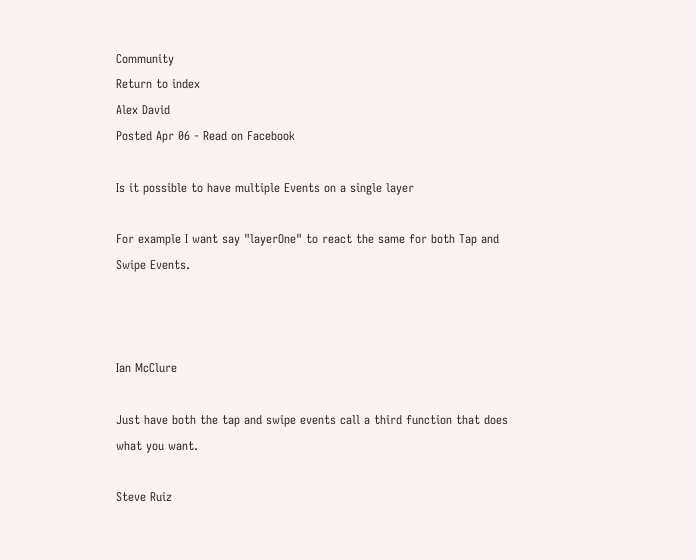Community
Return to index
Alex David
Posted Apr 06 - Read on Facebook

Is it possible to have multiple Events on a single layer

For example I want say "layerOne" to react the same for both Tap and Swipe Events.



Ian McClure

Just have both the tap and swipe events call a third function that does what you want.

Steve Ruiz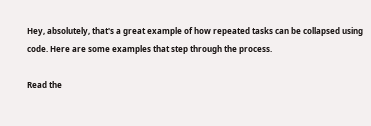Hey, absolutely, that's a great example of how repeated tasks can be collapsed using code. Here are some examples that step through the process.

Read the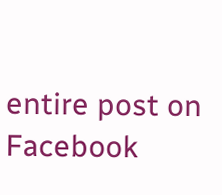entire post on Facebook